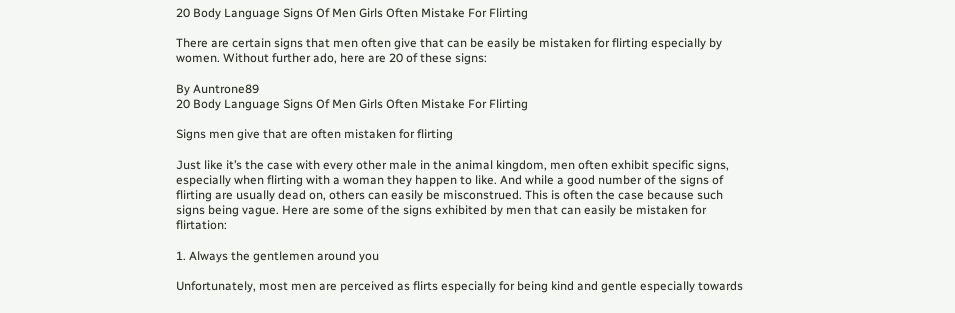20 Body Language Signs Of Men Girls Often Mistake For Flirting

There are certain signs that men often give that can be easily be mistaken for flirting especially by women. Without further ado, here are 20 of these signs:

By Auntrone89
20 Body Language Signs Of Men Girls Often Mistake For Flirting

Signs men give that are often mistaken for flirting

Just like it’s the case with every other male in the animal kingdom, men often exhibit specific signs, especially when flirting with a woman they happen to like. And while a good number of the signs of flirting are usually dead on, others can easily be misconstrued. This is often the case because such signs being vague. Here are some of the signs exhibited by men that can easily be mistaken for flirtation:

1. Always the gentlemen around you

Unfortunately, most men are perceived as flirts especially for being kind and gentle especially towards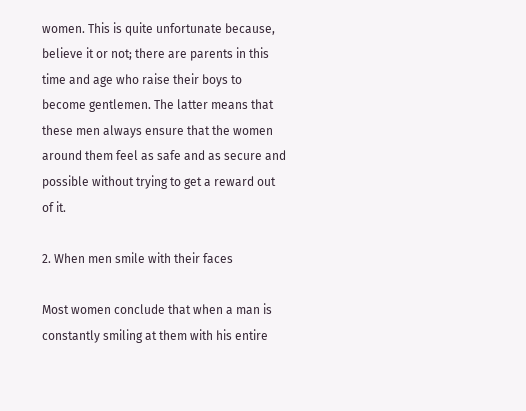women. This is quite unfortunate because, believe it or not; there are parents in this time and age who raise their boys to become gentlemen. The latter means that these men always ensure that the women around them feel as safe and as secure and possible without trying to get a reward out of it.

2. When men smile with their faces

Most women conclude that when a man is constantly smiling at them with his entire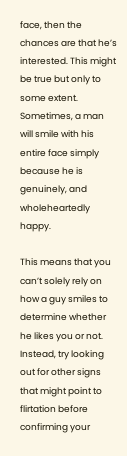face, then the chances are that he’s interested. This might be true but only to some extent. Sometimes, a man will smile with his entire face simply because he is genuinely, and wholeheartedly happy.

This means that you can’t solely rely on how a guy smiles to determine whether he likes you or not. Instead, try looking out for other signs that might point to flirtation before confirming your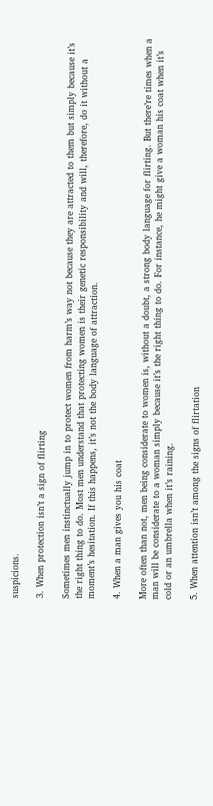suspicions.

3. When protection isn’t a sign of flirting

Sometimes men instinctually jump in to protect women from harm’s way not because they are attracted to them but simply because it’s the right thing to do. Most men understand that protecting women is their genetic responsibility and will, therefore, do it without a moment’s hesitation. If this happens, it’s not the body language of attraction.

4. When a man gives you his coat

More often than not, men being considerate to women is, without a doubt, a strong body language for flirting. But there’re times when a man will be considerate to a woman simply because it’s the right thing to do. For instance, he might give a woman his coat when it’s cold or an umbrella when it’s raining.

5. When attention isn’t among the signs of flirtation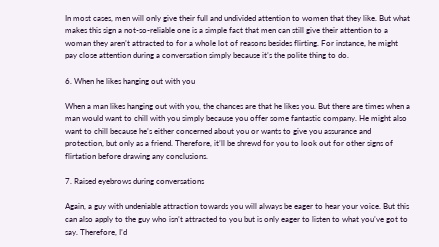In most cases, men will only give their full and undivided attention to women that they like. But what makes this sign a not-so-reliable one is a simple fact that men can still give their attention to a woman they aren’t attracted to for a whole lot of reasons besides flirting. For instance, he might pay close attention during a conversation simply because it’s the polite thing to do.

6. When he likes hanging out with you

When a man likes hanging out with you, the chances are that he likes you. But there are times when a man would want to chill with you simply because you offer some fantastic company. He might also want to chill because he’s either concerned about you or wants to give you assurance and protection, but only as a friend. Therefore, it’ll be shrewd for you to look out for other signs of flirtation before drawing any conclusions.

7. Raised eyebrows during conversations

Again, a guy with undeniable attraction towards you will always be eager to hear your voice. But this can also apply to the guy who isn’t attracted to you but is only eager to listen to what you’ve got to say. Therefore, I’d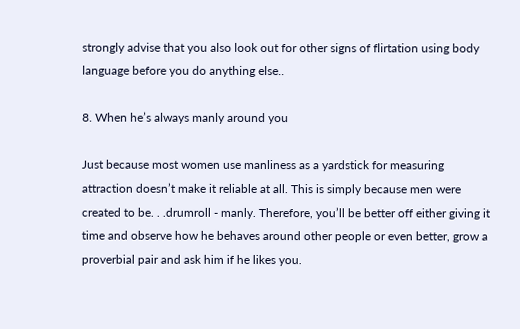strongly advise that you also look out for other signs of flirtation using body language before you do anything else..

8. When he’s always manly around you

Just because most women use manliness as a yardstick for measuring attraction doesn’t make it reliable at all. This is simply because men were created to be. . .drumroll - manly. Therefore, you’ll be better off either giving it time and observe how he behaves around other people or even better, grow a proverbial pair and ask him if he likes you.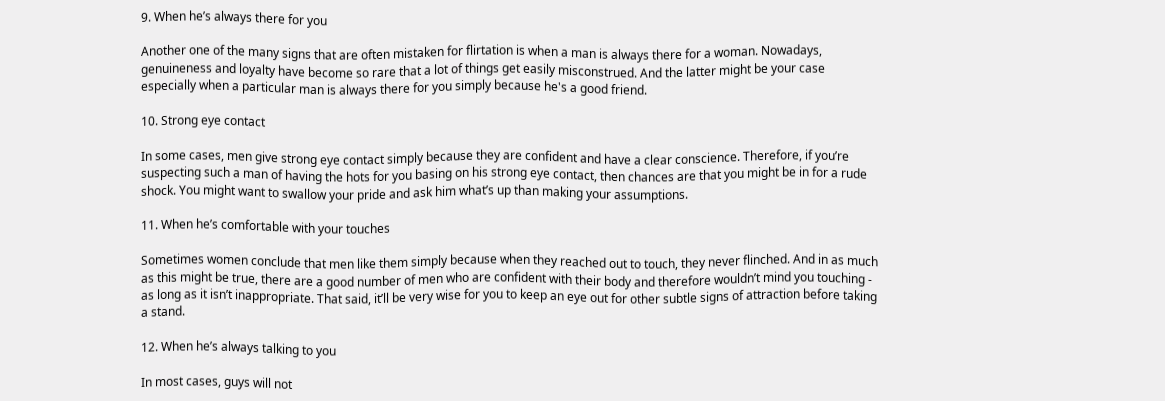9. When he’s always there for you

Another one of the many signs that are often mistaken for flirtation is when a man is always there for a woman. Nowadays, genuineness and loyalty have become so rare that a lot of things get easily misconstrued. And the latter might be your case especially when a particular man is always there for you simply because he's a good friend.

10. Strong eye contact

In some cases, men give strong eye contact simply because they are confident and have a clear conscience. Therefore, if you’re suspecting such a man of having the hots for you basing on his strong eye contact, then chances are that you might be in for a rude shock. You might want to swallow your pride and ask him what’s up than making your assumptions.

11. When he’s comfortable with your touches

Sometimes women conclude that men like them simply because when they reached out to touch, they never flinched. And in as much as this might be true, there are a good number of men who are confident with their body and therefore wouldn’t mind you touching - as long as it isn’t inappropriate. That said, it’ll be very wise for you to keep an eye out for other subtle signs of attraction before taking a stand.

12. When he’s always talking to you

In most cases, guys will not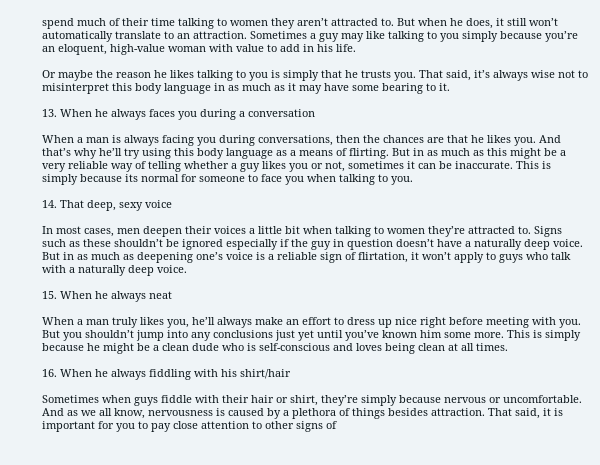spend much of their time talking to women they aren’t attracted to. But when he does, it still won’t automatically translate to an attraction. Sometimes a guy may like talking to you simply because you’re an eloquent, high-value woman with value to add in his life.

Or maybe the reason he likes talking to you is simply that he trusts you. That said, it’s always wise not to misinterpret this body language in as much as it may have some bearing to it.

13. When he always faces you during a conversation

When a man is always facing you during conversations, then the chances are that he likes you. And that’s why he’ll try using this body language as a means of flirting. But in as much as this might be a very reliable way of telling whether a guy likes you or not, sometimes it can be inaccurate. This is simply because its normal for someone to face you when talking to you.

14. That deep, sexy voice

In most cases, men deepen their voices a little bit when talking to women they’re attracted to. Signs such as these shouldn’t be ignored especially if the guy in question doesn’t have a naturally deep voice. But in as much as deepening one’s voice is a reliable sign of flirtation, it won’t apply to guys who talk with a naturally deep voice.

15. When he always neat

When a man truly likes you, he’ll always make an effort to dress up nice right before meeting with you. But you shouldn’t jump into any conclusions just yet until you’ve known him some more. This is simply because he might be a clean dude who is self-conscious and loves being clean at all times.

16. When he always fiddling with his shirt/hair

Sometimes when guys fiddle with their hair or shirt, they’re simply because nervous or uncomfortable. And as we all know, nervousness is caused by a plethora of things besides attraction. That said, it is important for you to pay close attention to other signs of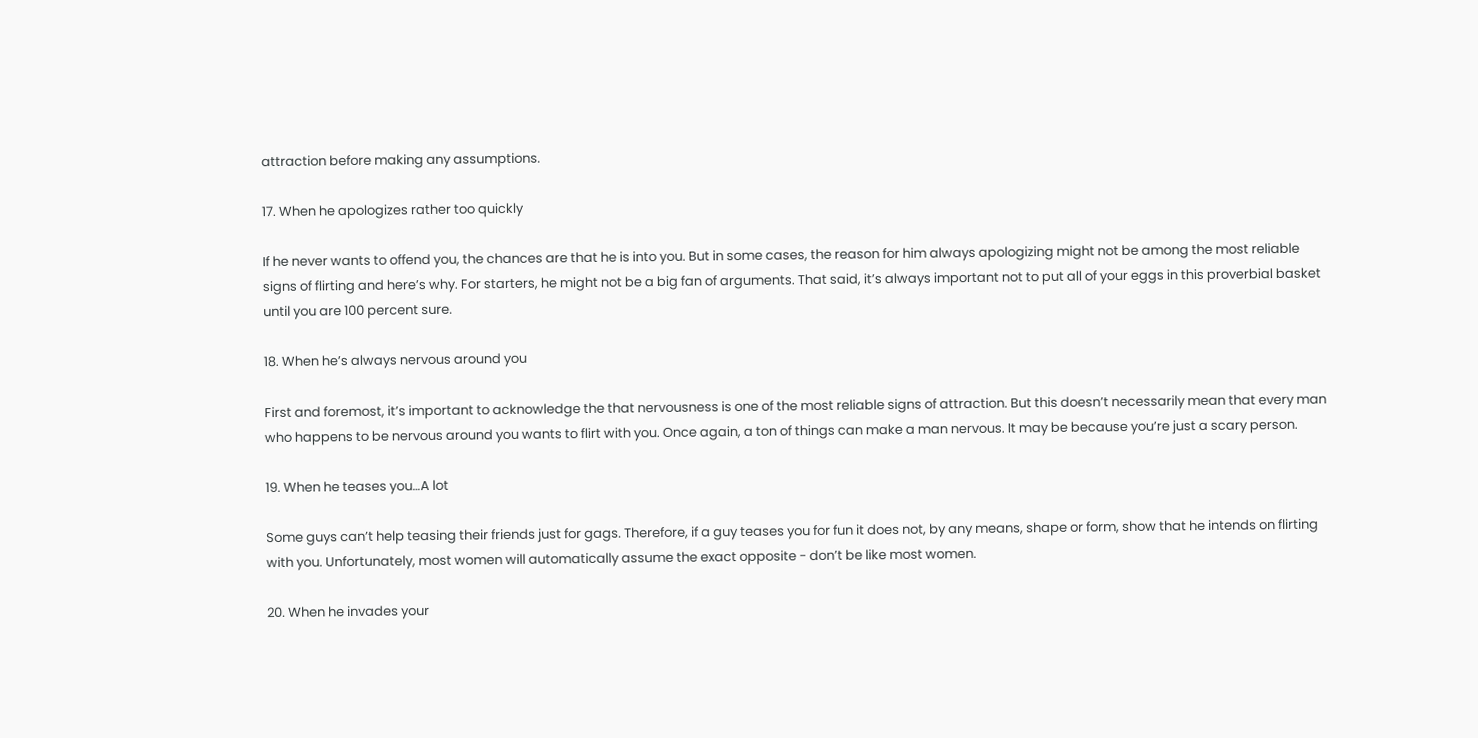attraction before making any assumptions.

17. When he apologizes rather too quickly

If he never wants to offend you, the chances are that he is into you. But in some cases, the reason for him always apologizing might not be among the most reliable signs of flirting and here’s why. For starters, he might not be a big fan of arguments. That said, it’s always important not to put all of your eggs in this proverbial basket until you are 100 percent sure.

18. When he’s always nervous around you

First and foremost, it’s important to acknowledge the that nervousness is one of the most reliable signs of attraction. But this doesn’t necessarily mean that every man who happens to be nervous around you wants to flirt with you. Once again, a ton of things can make a man nervous. It may be because you’re just a scary person.

19. When he teases you…A lot

Some guys can’t help teasing their friends just for gags. Therefore, if a guy teases you for fun it does not, by any means, shape or form, show that he intends on flirting with you. Unfortunately, most women will automatically assume the exact opposite - don’t be like most women.

20. When he invades your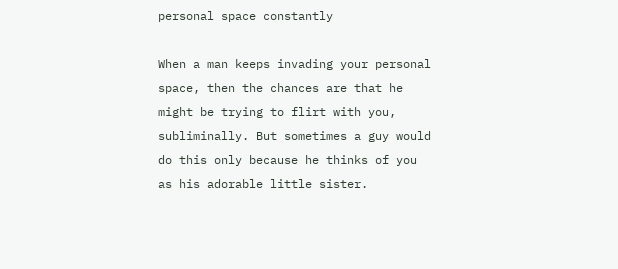personal space constantly

When a man keeps invading your personal space, then the chances are that he might be trying to flirt with you, subliminally. But sometimes a guy would do this only because he thinks of you as his adorable little sister.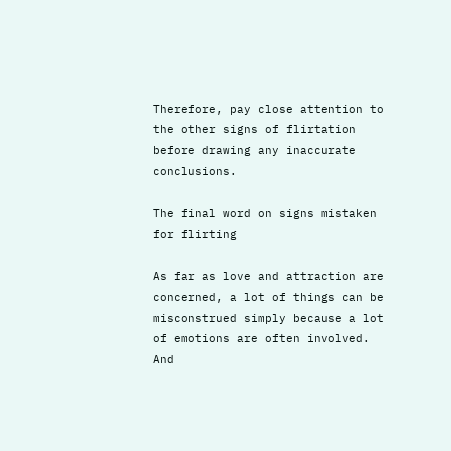Therefore, pay close attention to the other signs of flirtation before drawing any inaccurate conclusions.

The final word on signs mistaken for flirting

As far as love and attraction are concerned, a lot of things can be misconstrued simply because a lot of emotions are often involved. And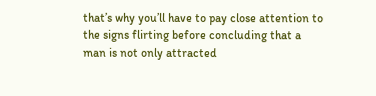that’s why you’ll have to pay close attention to the signs flirting before concluding that a man is not only attracted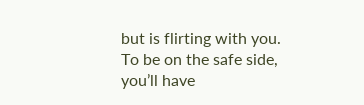but is flirting with you. To be on the safe side, you’ll have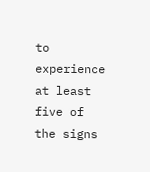to experience at least five of the signs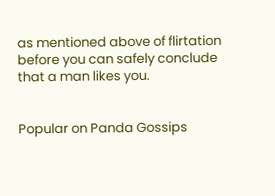as mentioned above of flirtation before you can safely conclude that a man likes you.


Popular on Panda Gossips